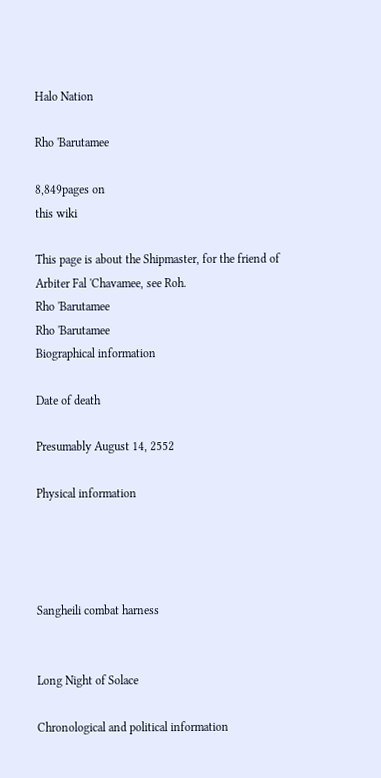Halo Nation

Rho 'Barutamee

8,849pages on
this wiki

This page is about the Shipmaster, for the friend of Arbiter Fal 'Chavamee, see Roh.
Rho 'Barutamee
Rho 'Barutamee
Biographical information

Date of death

Presumably August 14, 2552

Physical information




Sangheili combat harness


Long Night of Solace

Chronological and political information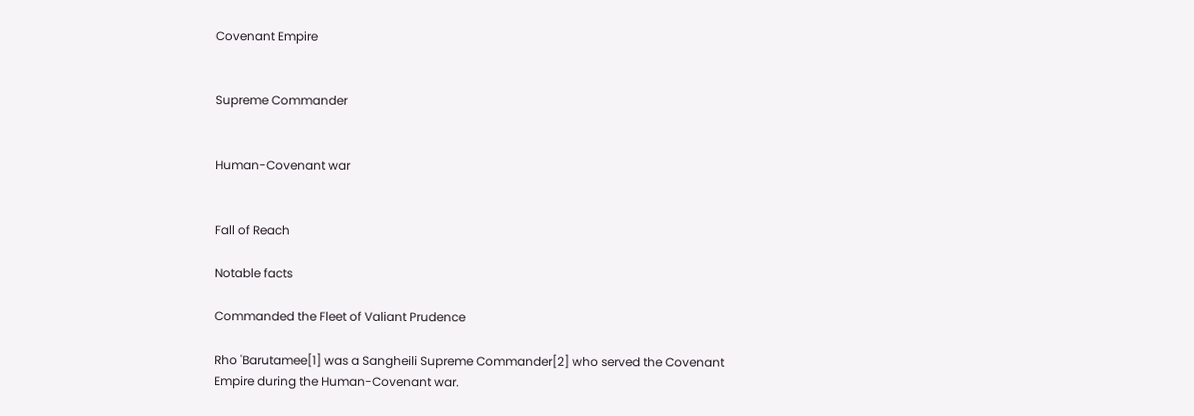Covenant Empire


Supreme Commander


Human-Covenant war


Fall of Reach

Notable facts

Commanded the Fleet of Valiant Prudence

Rho 'Barutamee[1] was a Sangheili Supreme Commander[2] who served the Covenant Empire during the Human-Covenant war.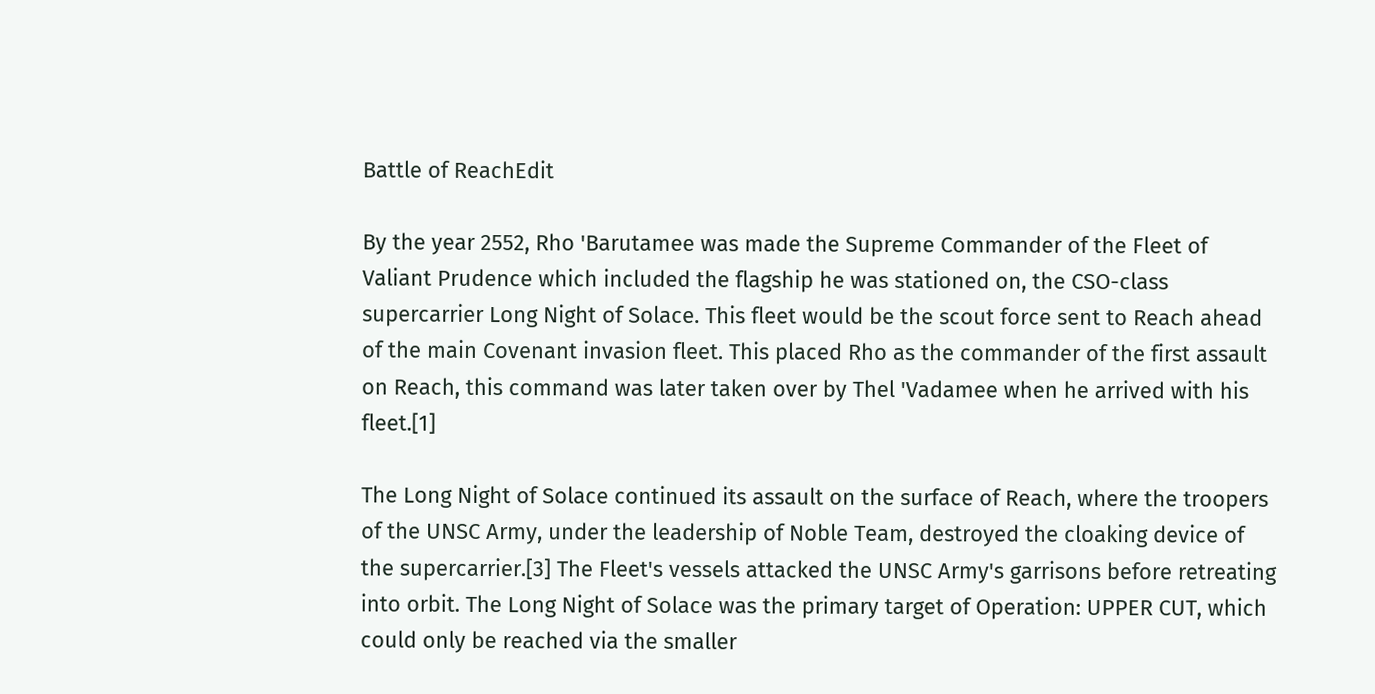Battle of ReachEdit

By the year 2552, Rho 'Barutamee was made the Supreme Commander of the Fleet of Valiant Prudence which included the flagship he was stationed on, the CSO-class supercarrier Long Night of Solace. This fleet would be the scout force sent to Reach ahead of the main Covenant invasion fleet. This placed Rho as the commander of the first assault on Reach, this command was later taken over by Thel 'Vadamee when he arrived with his fleet.[1]

The Long Night of Solace continued its assault on the surface of Reach, where the troopers of the UNSC Army, under the leadership of Noble Team, destroyed the cloaking device of the supercarrier.[3] The Fleet's vessels attacked the UNSC Army's garrisons before retreating into orbit. The Long Night of Solace was the primary target of Operation: UPPER CUT, which could only be reached via the smaller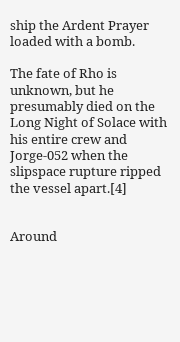ship the Ardent Prayer loaded with a bomb.

The fate of Rho is unknown, but he presumably died on the Long Night of Solace with his entire crew and Jorge-052 when the slipspace rupture ripped the vessel apart.[4]


Around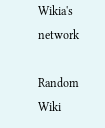Wikia's network

Random Wiki